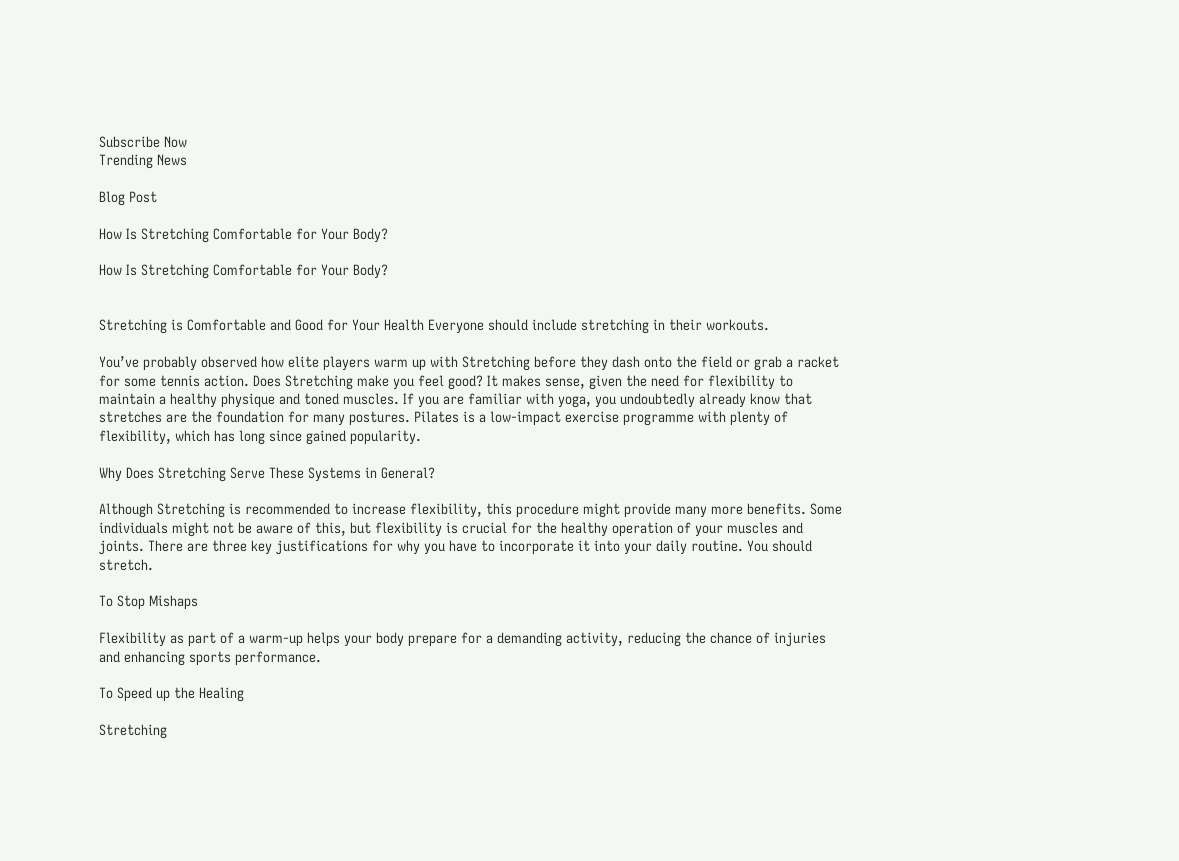Subscribe Now
Trending News

Blog Post

How Is Stretching Comfortable for Your Body?

How Is Stretching Comfortable for Your Body?


Stretching is Comfortable and Good for Your Health Everyone should include stretching in their workouts.

You’ve probably observed how elite players warm up with Stretching before they dash onto the field or grab a racket for some tennis action. Does Stretching make you feel good? It makes sense, given the need for flexibility to maintain a healthy physique and toned muscles. If you are familiar with yoga, you undoubtedly already know that stretches are the foundation for many postures. Pilates is a low-impact exercise programme with plenty of flexibility, which has long since gained popularity.

Why Does Stretching Serve These Systems in General?

Although Stretching is recommended to increase flexibility, this procedure might provide many more benefits. Some individuals might not be aware of this, but flexibility is crucial for the healthy operation of your muscles and joints. There are three key justifications for why you have to incorporate it into your daily routine. You should stretch.

To Stop Mishaps

Flexibility as part of a warm-up helps your body prepare for a demanding activity, reducing the chance of injuries and enhancing sports performance.

To Speed up the Healing

Stretching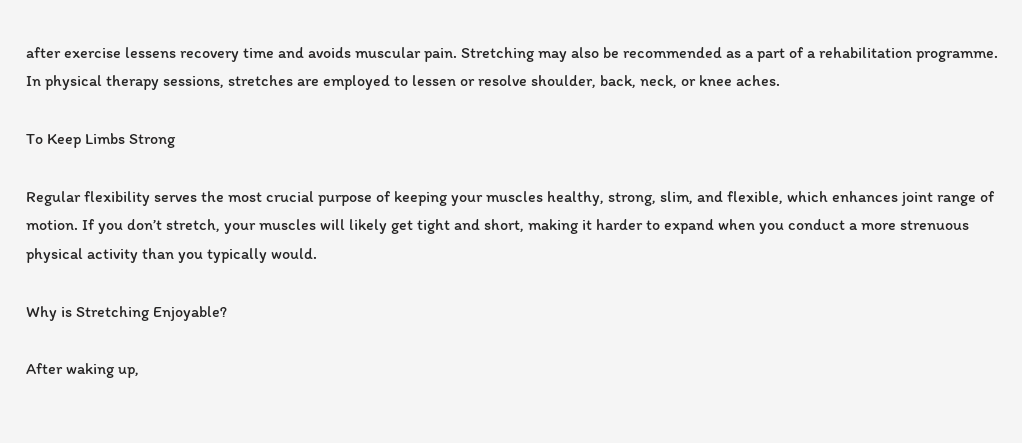after exercise lessens recovery time and avoids muscular pain. Stretching may also be recommended as a part of a rehabilitation programme. In physical therapy sessions, stretches are employed to lessen or resolve shoulder, back, neck, or knee aches.

To Keep Limbs Strong

Regular flexibility serves the most crucial purpose of keeping your muscles healthy, strong, slim, and flexible, which enhances joint range of motion. If you don’t stretch, your muscles will likely get tight and short, making it harder to expand when you conduct a more strenuous physical activity than you typically would.

Why is Stretching Enjoyable?

After waking up,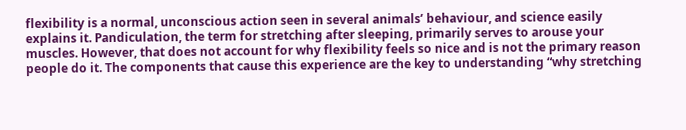flexibility is a normal, unconscious action seen in several animals’ behaviour, and science easily explains it. Pandiculation, the term for stretching after sleeping, primarily serves to arouse your muscles. However, that does not account for why flexibility feels so nice and is not the primary reason people do it. The components that cause this experience are the key to understanding “why stretching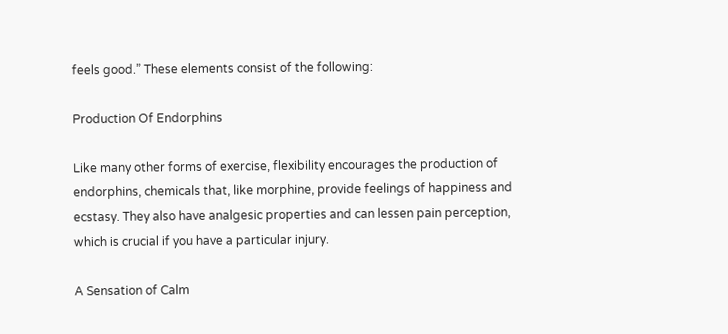feels good.” These elements consist of the following:

Production Of Endorphins

Like many other forms of exercise, flexibility encourages the production of endorphins, chemicals that, like morphine, provide feelings of happiness and ecstasy. They also have analgesic properties and can lessen pain perception, which is crucial if you have a particular injury.

A Sensation of Calm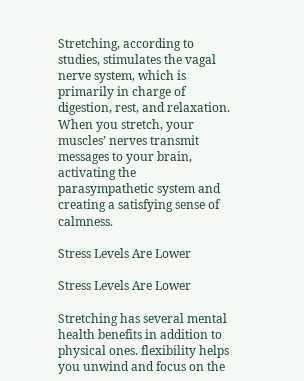Stretching, according to studies, stimulates the vagal nerve system, which is primarily in charge of digestion, rest, and relaxation. When you stretch, your muscles’ nerves transmit messages to your brain, activating the parasympathetic system and creating a satisfying sense of calmness.

Stress Levels Are Lower

Stress Levels Are Lower

Stretching has several mental health benefits in addition to physical ones. flexibility helps you unwind and focus on the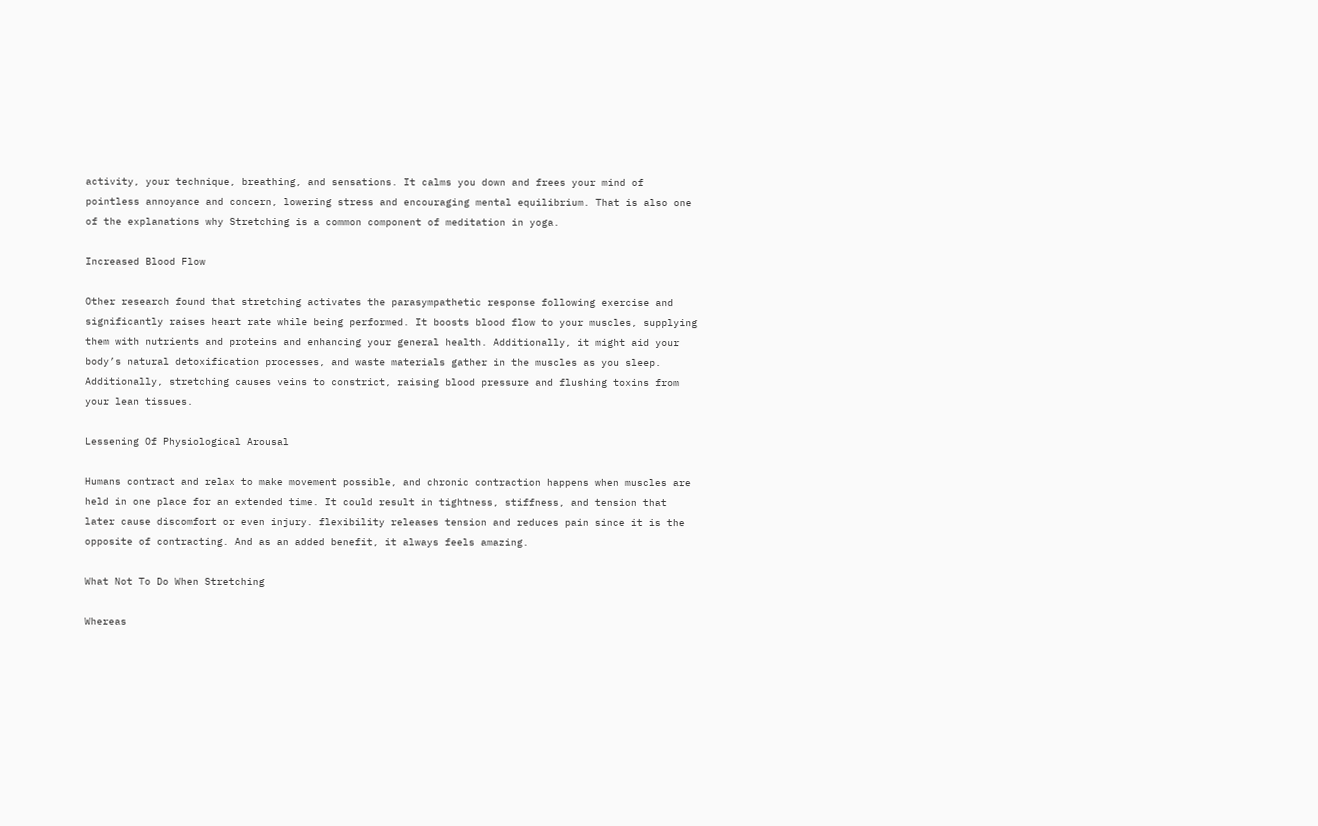activity, your technique, breathing, and sensations. It calms you down and frees your mind of pointless annoyance and concern, lowering stress and encouraging mental equilibrium. That is also one of the explanations why Stretching is a common component of meditation in yoga.

Increased Blood Flow

Other research found that stretching activates the parasympathetic response following exercise and significantly raises heart rate while being performed. It boosts blood flow to your muscles, supplying them with nutrients and proteins and enhancing your general health. Additionally, it might aid your body’s natural detoxification processes, and waste materials gather in the muscles as you sleep. Additionally, stretching causes veins to constrict, raising blood pressure and flushing toxins from your lean tissues.

Lessening Of Physiological Arousal

Humans contract and relax to make movement possible, and chronic contraction happens when muscles are held in one place for an extended time. It could result in tightness, stiffness, and tension that later cause discomfort or even injury. flexibility releases tension and reduces pain since it is the opposite of contracting. And as an added benefit, it always feels amazing.

What Not To Do When Stretching

Whereas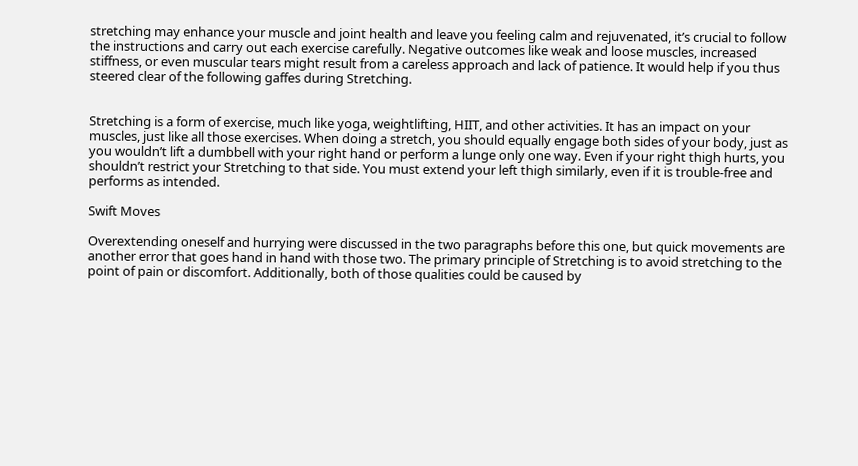stretching may enhance your muscle and joint health and leave you feeling calm and rejuvenated, it’s crucial to follow the instructions and carry out each exercise carefully. Negative outcomes like weak and loose muscles, increased stiffness, or even muscular tears might result from a careless approach and lack of patience. It would help if you thus steered clear of the following gaffes during Stretching.


Stretching is a form of exercise, much like yoga, weightlifting, HIIT, and other activities. It has an impact on your muscles, just like all those exercises. When doing a stretch, you should equally engage both sides of your body, just as you wouldn’t lift a dumbbell with your right hand or perform a lunge only one way. Even if your right thigh hurts, you shouldn’t restrict your Stretching to that side. You must extend your left thigh similarly, even if it is trouble-free and performs as intended.

Swift Moves

Overextending oneself and hurrying were discussed in the two paragraphs before this one, but quick movements are another error that goes hand in hand with those two. The primary principle of Stretching is to avoid stretching to the point of pain or discomfort. Additionally, both of those qualities could be caused by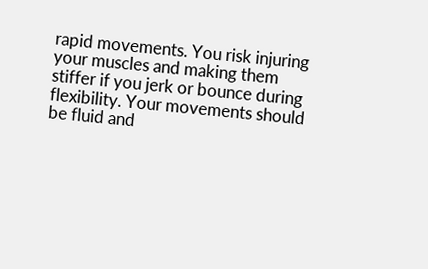rapid movements. You risk injuring your muscles and making them stiffer if you jerk or bounce during flexibility. Your movements should be fluid and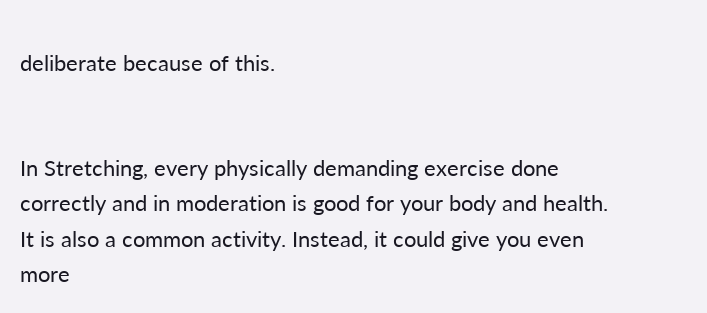deliberate because of this.


In Stretching, every physically demanding exercise done correctly and in moderation is good for your body and health. It is also a common activity. Instead, it could give you even more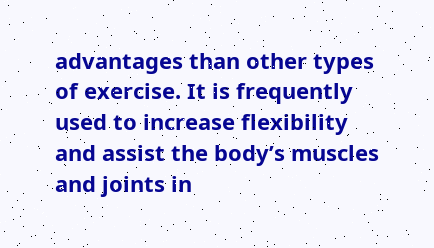advantages than other types of exercise. It is frequently used to increase flexibility and assist the body’s muscles and joints in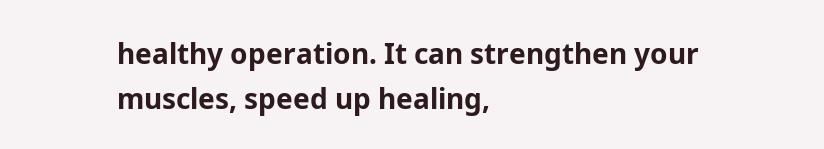healthy operation. It can strengthen your muscles, speed up healing,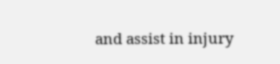and assist in injury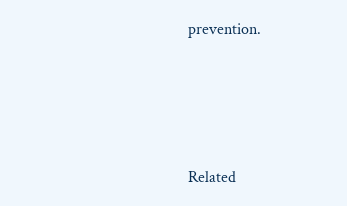prevention.






Related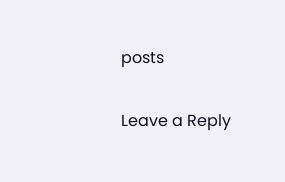posts

Leave a Reply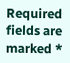Required fields are marked *